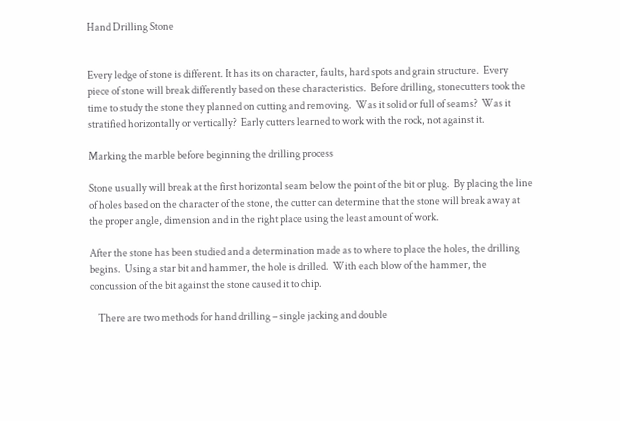Hand Drilling Stone


Every ledge of stone is different. It has its on character, faults, hard spots and grain structure.  Every piece of stone will break differently based on these characteristics.  Before drilling, stonecutters took the time to study the stone they planned on cutting and removing.  Was it solid or full of seams?  Was it stratified horizontally or vertically?  Early cutters learned to work with the rock, not against it.

Marking the marble before beginning the drilling process

Stone usually will break at the first horizontal seam below the point of the bit or plug.  By placing the line of holes based on the character of the stone, the cutter can determine that the stone will break away at the proper angle, dimension and in the right place using the least amount of work.

After the stone has been studied and a determination made as to where to place the holes, the drilling begins.  Using a star bit and hammer, the hole is drilled.  With each blow of the hammer, the concussion of the bit against the stone caused it to chip.

    There are two methods for hand drilling – single jacking and double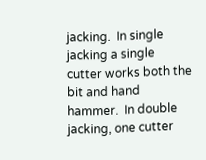jacking.  In single jacking a single cutter works both the bit and hand hammer.  In double jacking, one cutter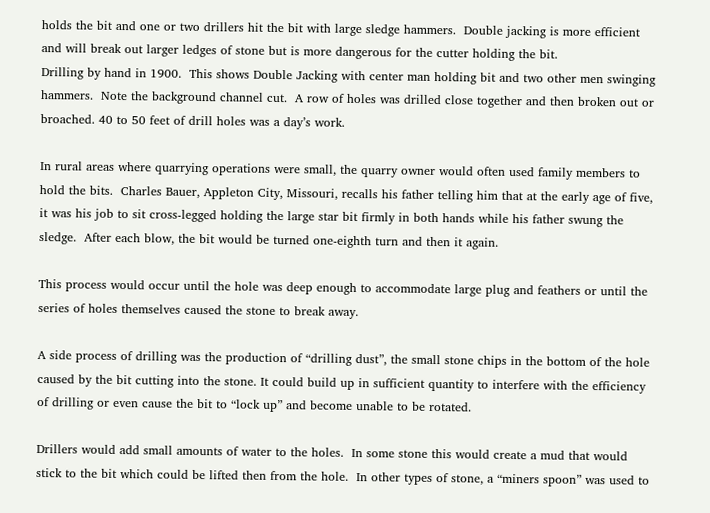holds the bit and one or two drillers hit the bit with large sledge hammers.  Double jacking is more efficient and will break out larger ledges of stone but is more dangerous for the cutter holding the bit.
Drilling by hand in 1900.  This shows Double Jacking with center man holding bit and two other men swinging hammers.  Note the background channel cut.  A row of holes was drilled close together and then broken out or broached. 40 to 50 feet of drill holes was a day’s work.

In rural areas where quarrying operations were small, the quarry owner would often used family members to hold the bits.  Charles Bauer, Appleton City, Missouri, recalls his father telling him that at the early age of five, it was his job to sit cross-legged holding the large star bit firmly in both hands while his father swung the sledge.  After each blow, the bit would be turned one-eighth turn and then it again.

This process would occur until the hole was deep enough to accommodate large plug and feathers or until the series of holes themselves caused the stone to break away.

A side process of drilling was the production of “drilling dust”, the small stone chips in the bottom of the hole caused by the bit cutting into the stone. It could build up in sufficient quantity to interfere with the efficiency of drilling or even cause the bit to “lock up” and become unable to be rotated.

Drillers would add small amounts of water to the holes.  In some stone this would create a mud that would stick to the bit which could be lifted then from the hole.  In other types of stone, a “miners spoon” was used to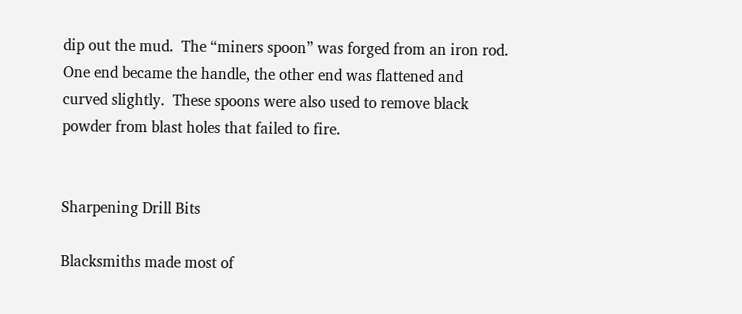dip out the mud.  The “miners spoon” was forged from an iron rod.  One end became the handle, the other end was flattened and curved slightly.  These spoons were also used to remove black powder from blast holes that failed to fire.


Sharpening Drill Bits

Blacksmiths made most of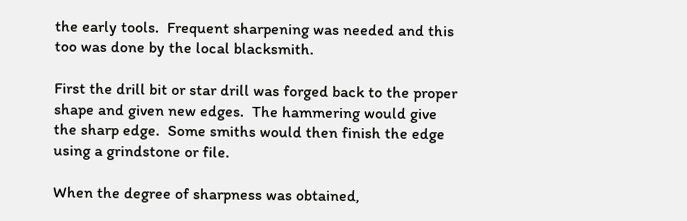the early tools.  Frequent sharpening was needed and this too was done by the local blacksmith.

First the drill bit or star drill was forged back to the proper shape and given new edges.  The hammering would give the sharp edge.  Some smiths would then finish the edge using a grindstone or file.

When the degree of sharpness was obtained,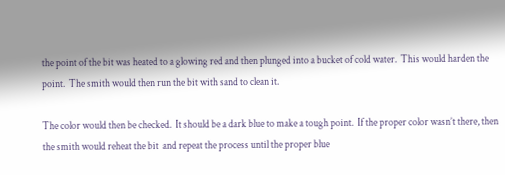the point of the bit was heated to a glowing red and then plunged into a bucket of cold water.  This would harden the point.  The smith would then run the bit with sand to clean it.

The color would then be checked.  It should be a dark blue to make a tough point.  If the proper color wasn’t there, then the smith would reheat the bit  and repeat the process until the proper blue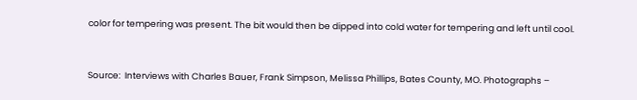color for tempering was present. The bit would then be dipped into cold water for tempering and left until cool.


Source:  Interviews with Charles Bauer, Frank Simpson, Melissa Phillips, Bates County, MO. Photographs –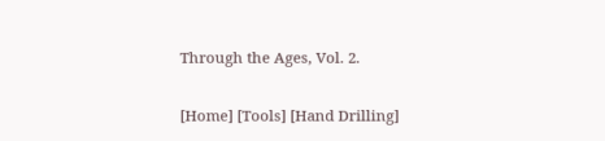Through the Ages, Vol. 2.

[Home] [Tools] [Hand Drilling]